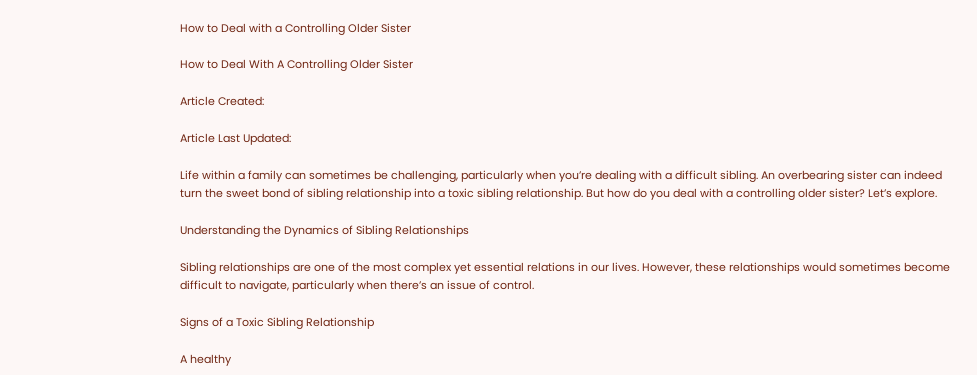How to Deal with a Controlling Older Sister

How to Deal With A Controlling Older Sister

Article Created:

Article Last Updated:

Life within a family can sometimes be challenging, particularly when you’re dealing with a difficult sibling. An overbearing sister can indeed turn the sweet bond of sibling relationship into a toxic sibling relationship. But how do you deal with a controlling older sister? Let’s explore.

Understanding the Dynamics of Sibling Relationships

Sibling relationships are one of the most complex yet essential relations in our lives. However, these relationships would sometimes become difficult to navigate, particularly when there’s an issue of control.

Signs of a Toxic Sibling Relationship

A healthy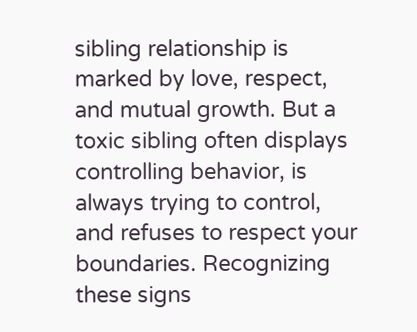sibling relationship is marked by love, respect, and mutual growth. But a toxic sibling often displays controlling behavior, is always trying to control, and refuses to respect your boundaries. Recognizing these signs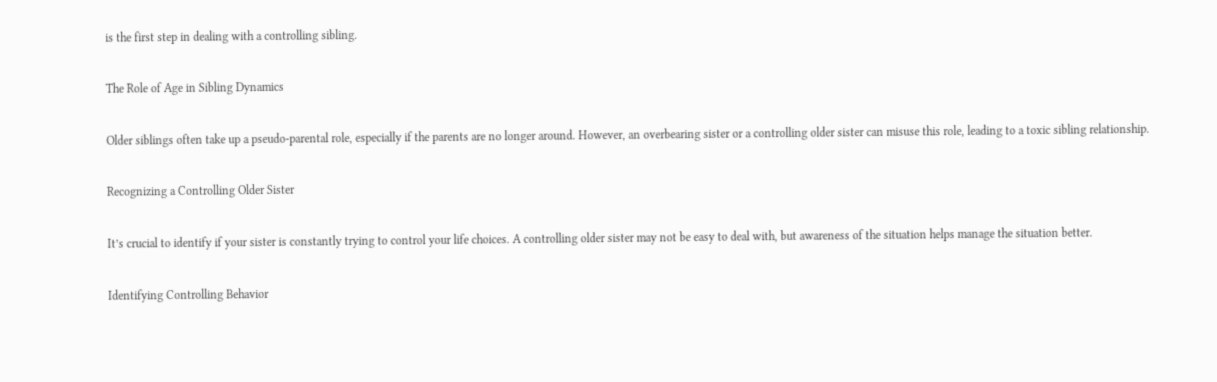is the first step in dealing with a controlling sibling.

The Role of Age in Sibling Dynamics

Older siblings often take up a pseudo-parental role, especially if the parents are no longer around. However, an overbearing sister or a controlling older sister can misuse this role, leading to a toxic sibling relationship.

Recognizing a Controlling Older Sister

It’s crucial to identify if your sister is constantly trying to control your life choices. A controlling older sister may not be easy to deal with, but awareness of the situation helps manage the situation better.

Identifying Controlling Behavior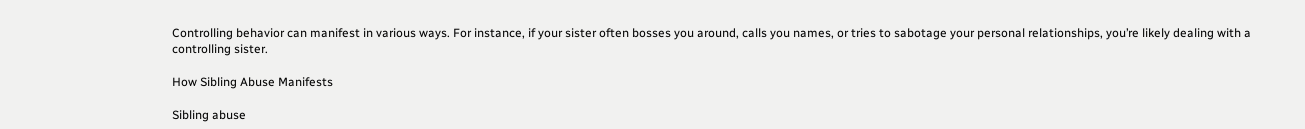Controlling behavior can manifest in various ways. For instance, if your sister often bosses you around, calls you names, or tries to sabotage your personal relationships, you’re likely dealing with a controlling sister.

How Sibling Abuse Manifests

Sibling abuse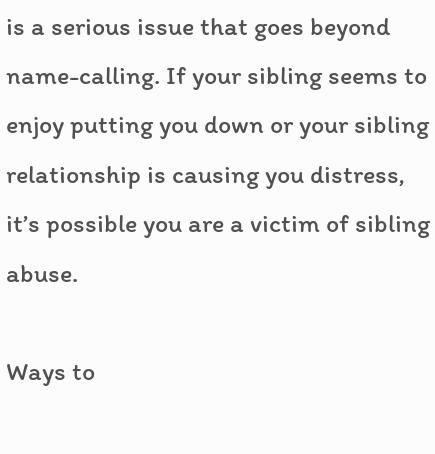is a serious issue that goes beyond name-calling. If your sibling seems to enjoy putting you down or your sibling relationship is causing you distress, it’s possible you are a victim of sibling abuse.

Ways to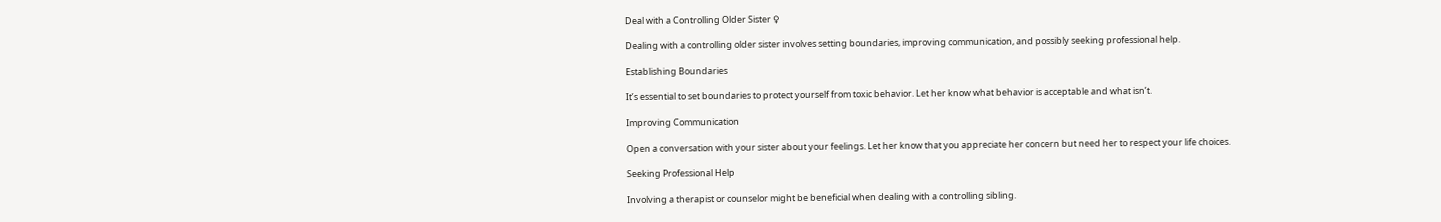Deal with a Controlling Older Sister ♀

Dealing with a controlling older sister involves setting boundaries, improving communication, and possibly seeking professional help.

Establishing Boundaries

It’s essential to set boundaries to protect yourself from toxic behavior. Let her know what behavior is acceptable and what isn’t.

Improving Communication

Open a conversation with your sister about your feelings. Let her know that you appreciate her concern but need her to respect your life choices.

Seeking Professional Help

Involving a therapist or counselor might be beneficial when dealing with a controlling sibling.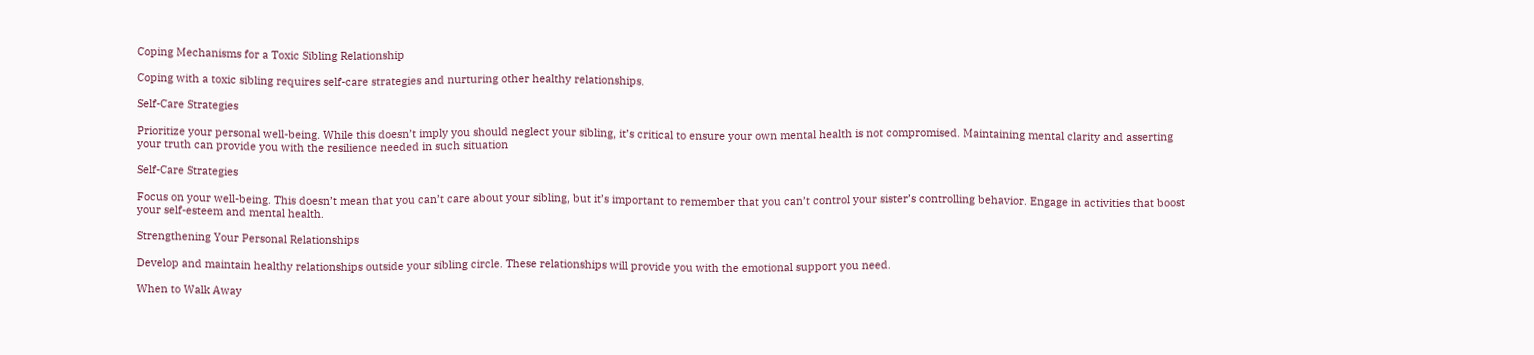Coping Mechanisms for a Toxic Sibling Relationship

Coping with a toxic sibling requires self-care strategies and nurturing other healthy relationships.

Self-Care Strategies

Prioritize your personal well-being. While this doesn’t imply you should neglect your sibling, it’s critical to ensure your own mental health is not compromised. Maintaining mental clarity and asserting your truth can provide you with the resilience needed in such situation

Self-Care Strategies

Focus on your well-being. This doesn’t mean that you can’t care about your sibling, but it’s important to remember that you can’t control your sister’s controlling behavior. Engage in activities that boost your self-esteem and mental health.

Strengthening Your Personal Relationships

Develop and maintain healthy relationships outside your sibling circle. These relationships will provide you with the emotional support you need.

When to Walk Away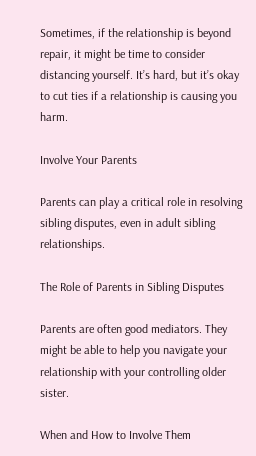Sometimes, if the relationship is beyond repair, it might be time to consider distancing yourself. It’s hard, but it’s okay to cut ties if a relationship is causing you harm.

Involve Your Parents

Parents can play a critical role in resolving sibling disputes, even in adult sibling relationships.

The Role of Parents in Sibling Disputes

Parents are often good mediators. They might be able to help you navigate your relationship with your controlling older sister.

When and How to Involve Them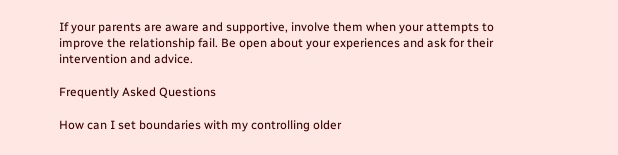If your parents are aware and supportive, involve them when your attempts to improve the relationship fail. Be open about your experiences and ask for their intervention and advice.

Frequently Asked Questions

How can I set boundaries with my controlling older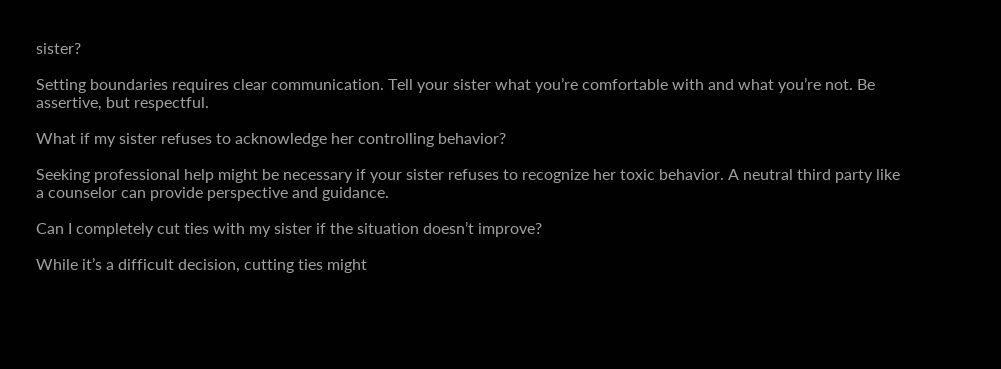sister?

Setting boundaries requires clear communication. Tell your sister what you’re comfortable with and what you’re not. Be assertive, but respectful.

What if my sister refuses to acknowledge her controlling behavior?

Seeking professional help might be necessary if your sister refuses to recognize her toxic behavior. A neutral third party like a counselor can provide perspective and guidance.

Can I completely cut ties with my sister if the situation doesn’t improve?

While it’s a difficult decision, cutting ties might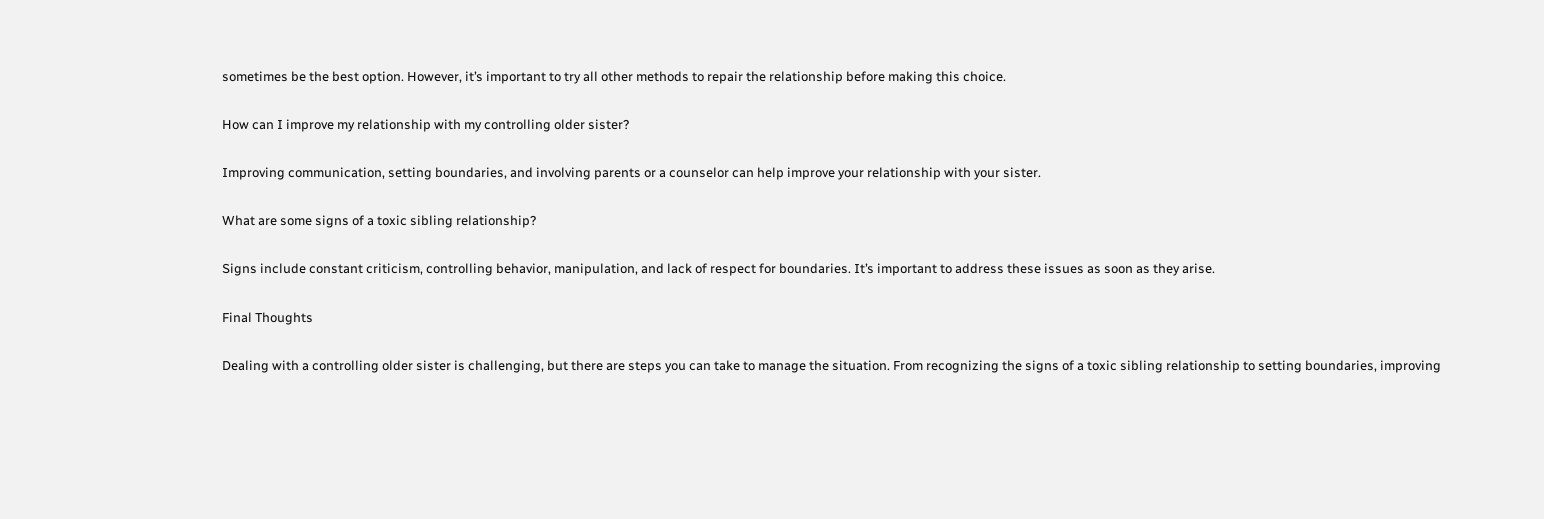sometimes be the best option. However, it’s important to try all other methods to repair the relationship before making this choice.

How can I improve my relationship with my controlling older sister?

Improving communication, setting boundaries, and involving parents or a counselor can help improve your relationship with your sister.

What are some signs of a toxic sibling relationship?

Signs include constant criticism, controlling behavior, manipulation, and lack of respect for boundaries. It’s important to address these issues as soon as they arise.

Final Thoughts

Dealing with a controlling older sister is challenging, but there are steps you can take to manage the situation. From recognizing the signs of a toxic sibling relationship to setting boundaries, improving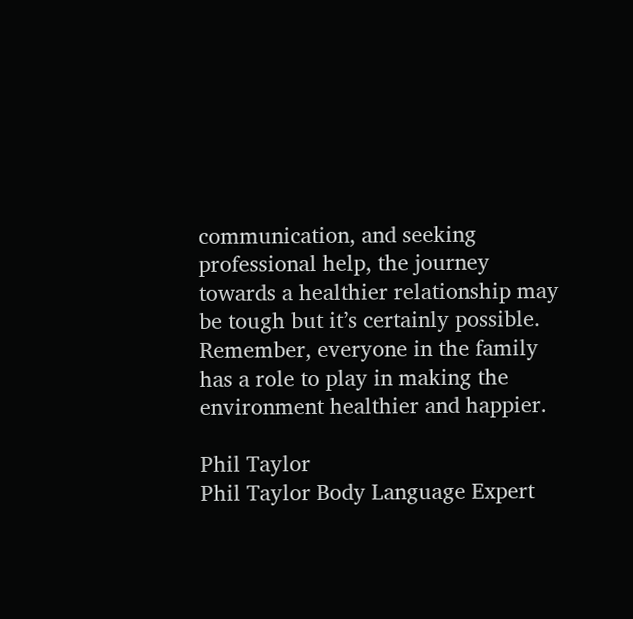communication, and seeking professional help, the journey towards a healthier relationship may be tough but it’s certainly possible. Remember, everyone in the family has a role to play in making the environment healthier and happier.

Phil Taylor
Phil Taylor Body Language Expert